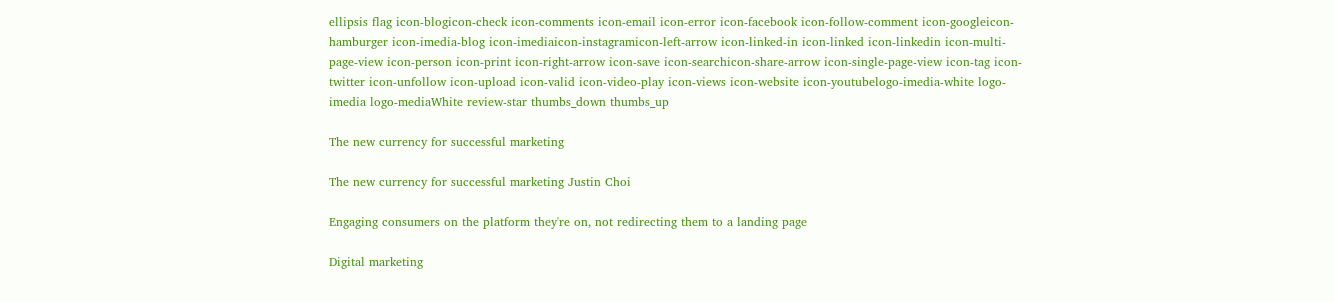ellipsis flag icon-blogicon-check icon-comments icon-email icon-error icon-facebook icon-follow-comment icon-googleicon-hamburger icon-imedia-blog icon-imediaicon-instagramicon-left-arrow icon-linked-in icon-linked icon-linkedin icon-multi-page-view icon-person icon-print icon-right-arrow icon-save icon-searchicon-share-arrow icon-single-page-view icon-tag icon-twitter icon-unfollow icon-upload icon-valid icon-video-play icon-views icon-website icon-youtubelogo-imedia-white logo-imedia logo-mediaWhite review-star thumbs_down thumbs_up

The new currency for successful marketing

The new currency for successful marketing Justin Choi

Engaging consumers on the platform they're on, not redirecting them to a landing page

Digital marketing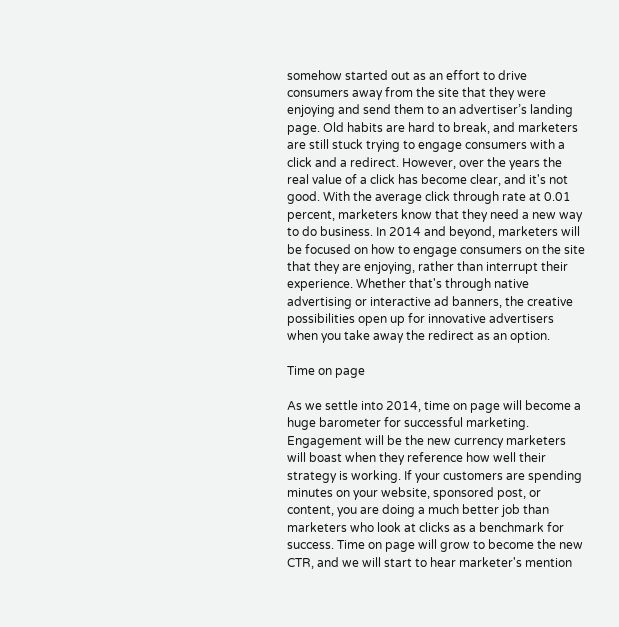somehow started out as an effort to drive consumers away from the site that they were enjoying and send them to an advertiser’s landing page. Old habits are hard to break, and marketers are still stuck trying to engage consumers with a click and a redirect. However, over the years the real value of a click has become clear, and it's not good. With the average click through rate at 0.01 percent, marketers know that they need a new way to do business. In 2014 and beyond, marketers will be focused on how to engage consumers on the site that they are enjoying, rather than interrupt their experience. Whether that's through native advertising or interactive ad banners, the creative possibilities open up for innovative advertisers when you take away the redirect as an option.

Time on page

As we settle into 2014, time on page will become a huge barometer for successful marketing. Engagement will be the new currency marketers will boast when they reference how well their strategy is working. If your customers are spending minutes on your website, sponsored post, or content, you are doing a much better job than marketers who look at clicks as a benchmark for success. Time on page will grow to become the new CTR, and we will start to hear marketer's mention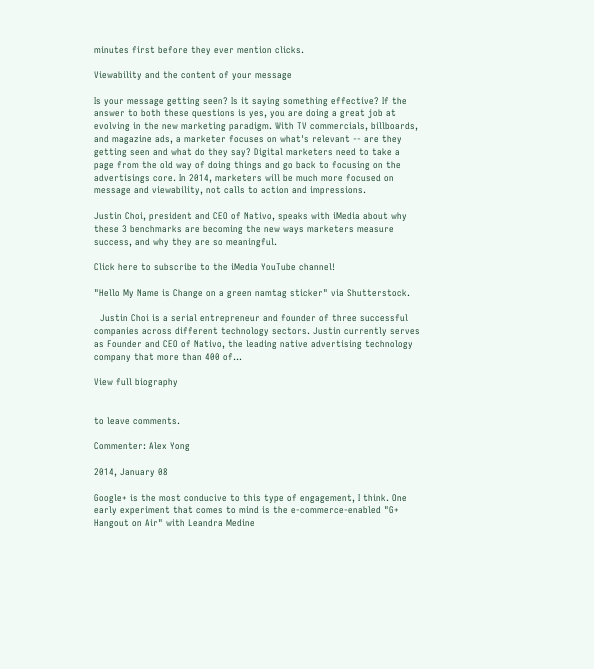minutes first before they ever mention clicks.

Viewability and the content of your message

Is your message getting seen? Is it saying something effective? If the answer to both these questions is yes, you are doing a great job at evolving in the new marketing paradigm. With TV commercials, billboards, and magazine ads, a marketer focuses on what's relevant -- are they getting seen and what do they say? Digital marketers need to take a page from the old way of doing things and go back to focusing on the advertisings core. In 2014, marketers will be much more focused on message and viewability, not calls to action and impressions.

Justin Choi, president and CEO of Nativo, speaks with iMedia about why these 3 benchmarks are becoming the new ways marketers measure success, and why they are so meaningful.

Click here to subscribe to the iMedia YouTube channel!

"Hello My Name is Change on a green namtag sticker" via Shutterstock.

  Justin Choi is a serial entrepreneur and founder of three successful companies across different technology sectors. Justin currently serves as Founder and CEO of Nativo, the leading native advertising technology company that more than 400 of...

View full biography


to leave comments.

Commenter: Alex Yong

2014, January 08

Google+ is the most conducive to this type of engagement, I think. One early experiment that comes to mind is the e-commerce-enabled "G+ Hangout on Air" with Leandra Medine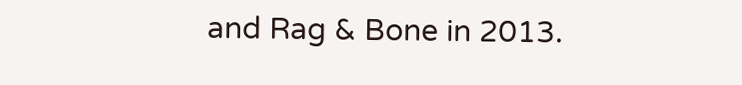and Rag & Bone in 2013.